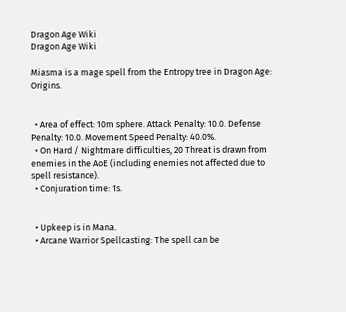Dragon Age Wiki
Dragon Age Wiki

Miasma is a mage spell from the Entropy tree in Dragon Age: Origins.


  • Area of effect: 10m sphere. Attack Penalty: 10.0. Defense Penalty: 10.0. Movement Speed Penalty: 40.0%.
  • On Hard / Nightmare difficulties, 20 Threat is drawn from enemies in the AoE (including enemies not affected due to spell resistance).
  • Conjuration time: 1s.


  • Upkeep is in Mana.
  • Arcane Warrior Spellcasting: The spell can be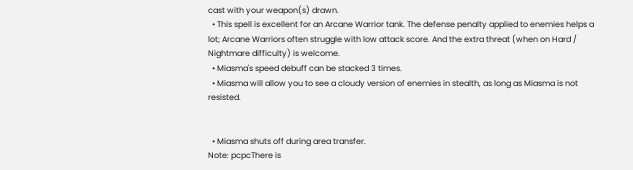cast with your weapon(s) drawn.
  • This spell is excellent for an Arcane Warrior tank. The defense penalty applied to enemies helps a lot; Arcane Warriors often struggle with low attack score. And the extra threat (when on Hard / Nightmare difficulty) is welcome.
  • Miasma's speed debuff can be stacked 3 times.
  • Miasma will allow you to see a cloudy version of enemies in stealth, as long as Miasma is not resisted.


  • Miasma shuts off during area transfer.
Note: pcpcThere is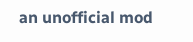an unofficial mod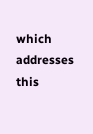which addresses this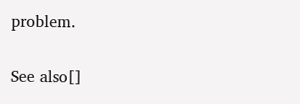problem.

See also[]